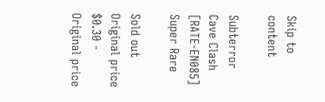Skip to content

Subterror Cave Clash [RATE-EN085] Super Rare

Sold out
Original price $0.30 - Original price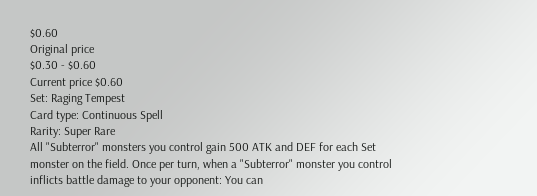$0.60
Original price
$0.30 - $0.60
Current price $0.60
Set: Raging Tempest
Card type: Continuous Spell
Rarity: Super Rare
All "Subterror" monsters you control gain 500 ATK and DEF for each Set monster on the field. Once per turn, when a "Subterror" monster you control inflicts battle damage to your opponent: You can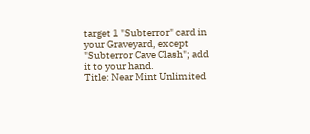target 1 "Subterror" card in your Graveyard, except "Subterror Cave Clash"; add it to your hand.
Title: Near Mint Unlimited